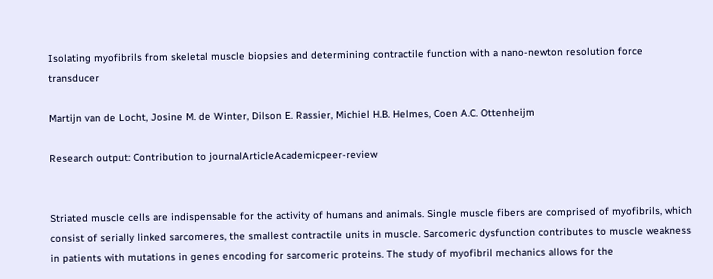Isolating myofibrils from skeletal muscle biopsies and determining contractile function with a nano-newton resolution force transducer

Martijn van de Locht, Josine M. de Winter, Dilson E. Rassier, Michiel H.B. Helmes, Coen A.C. Ottenheijm

Research output: Contribution to journalArticleAcademicpeer-review


Striated muscle cells are indispensable for the activity of humans and animals. Single muscle fibers are comprised of myofibrils, which consist of serially linked sarcomeres, the smallest contractile units in muscle. Sarcomeric dysfunction contributes to muscle weakness in patients with mutations in genes encoding for sarcomeric proteins. The study of myofibril mechanics allows for the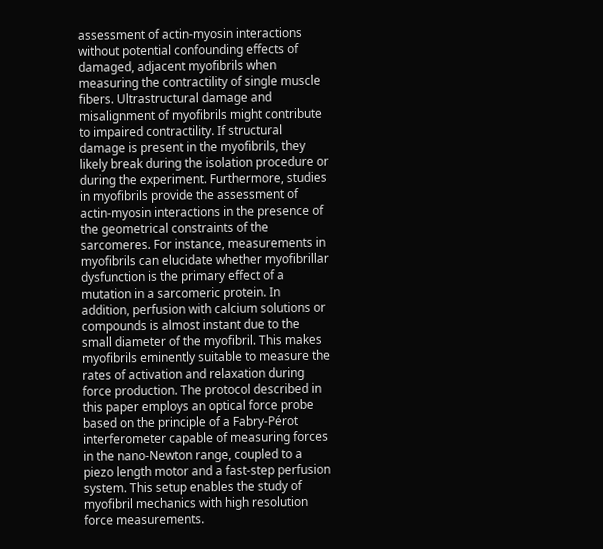assessment of actin-myosin interactions without potential confounding effects of damaged, adjacent myofibrils when measuring the contractility of single muscle fibers. Ultrastructural damage and misalignment of myofibrils might contribute to impaired contractility. If structural damage is present in the myofibrils, they likely break during the isolation procedure or during the experiment. Furthermore, studies in myofibrils provide the assessment of actin-myosin interactions in the presence of the geometrical constraints of the sarcomeres. For instance, measurements in myofibrils can elucidate whether myofibrillar dysfunction is the primary effect of a mutation in a sarcomeric protein. In addition, perfusion with calcium solutions or compounds is almost instant due to the small diameter of the myofibril. This makes myofibrils eminently suitable to measure the rates of activation and relaxation during force production. The protocol described in this paper employs an optical force probe based on the principle of a Fabry-Pérot interferometer capable of measuring forces in the nano-Newton range, coupled to a piezo length motor and a fast-step perfusion system. This setup enables the study of myofibril mechanics with high resolution force measurements.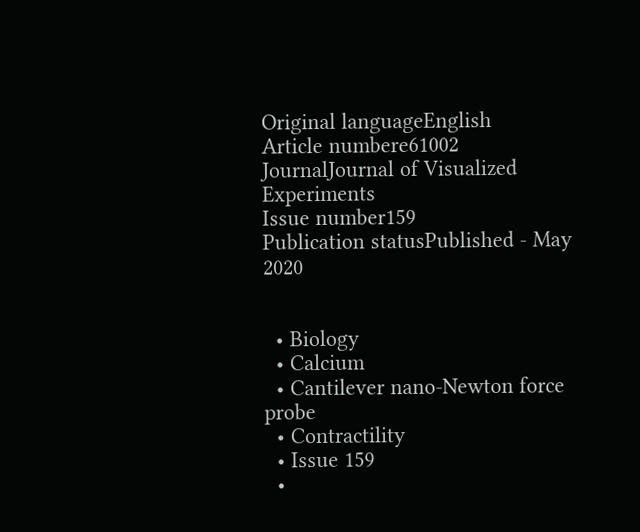Original languageEnglish
Article numbere61002
JournalJournal of Visualized Experiments
Issue number159
Publication statusPublished - May 2020


  • Biology
  • Calcium
  • Cantilever nano-Newton force probe
  • Contractility
  • Issue 159
  •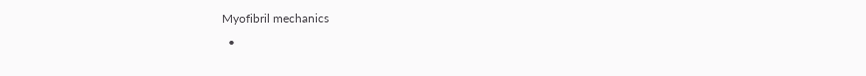Myofibril mechanics
  •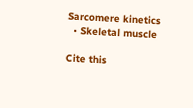Sarcomere kinetics
  • Skeletal muscle

Cite this